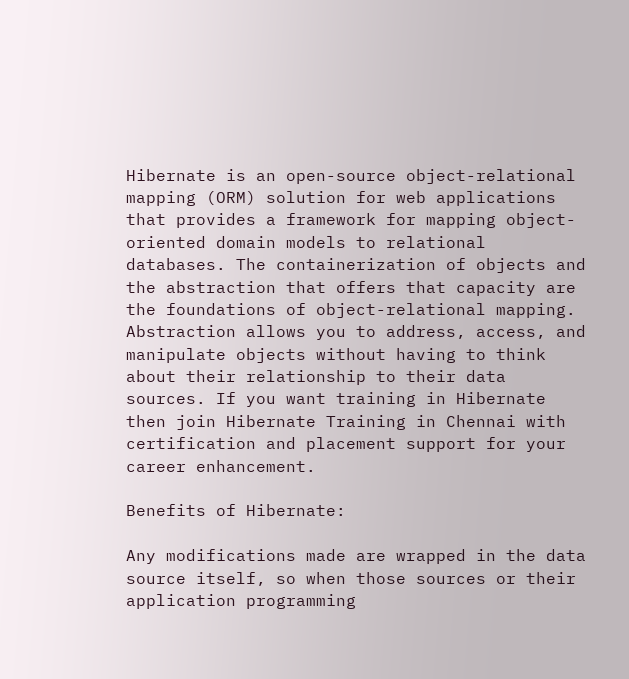Hibernate is an open-source object-relational mapping (ORM) solution for web applications that provides a framework for mapping object-oriented domain models to relational databases. The containerization of objects and the abstraction that offers that capacity are the foundations of object-relational mapping. Abstraction allows you to address, access, and manipulate objects without having to think about their relationship to their data sources. If you want training in Hibernate then join Hibernate Training in Chennai with certification and placement support for your career enhancement.

Benefits of Hibernate:

Any modifications made are wrapped in the data source itself, so when those sources or their application programming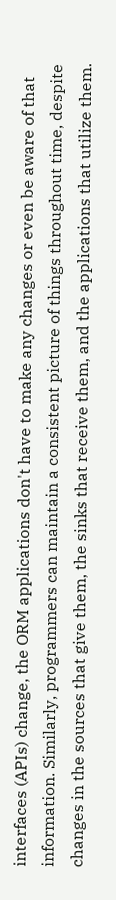interfaces (APIs) change, the ORM applications don't have to make any changes or even be aware of that information. Similarly, programmers can maintain a consistent picture of things throughout time, despite changes in the sources that give them, the sinks that receive them, and the applications that utilize them.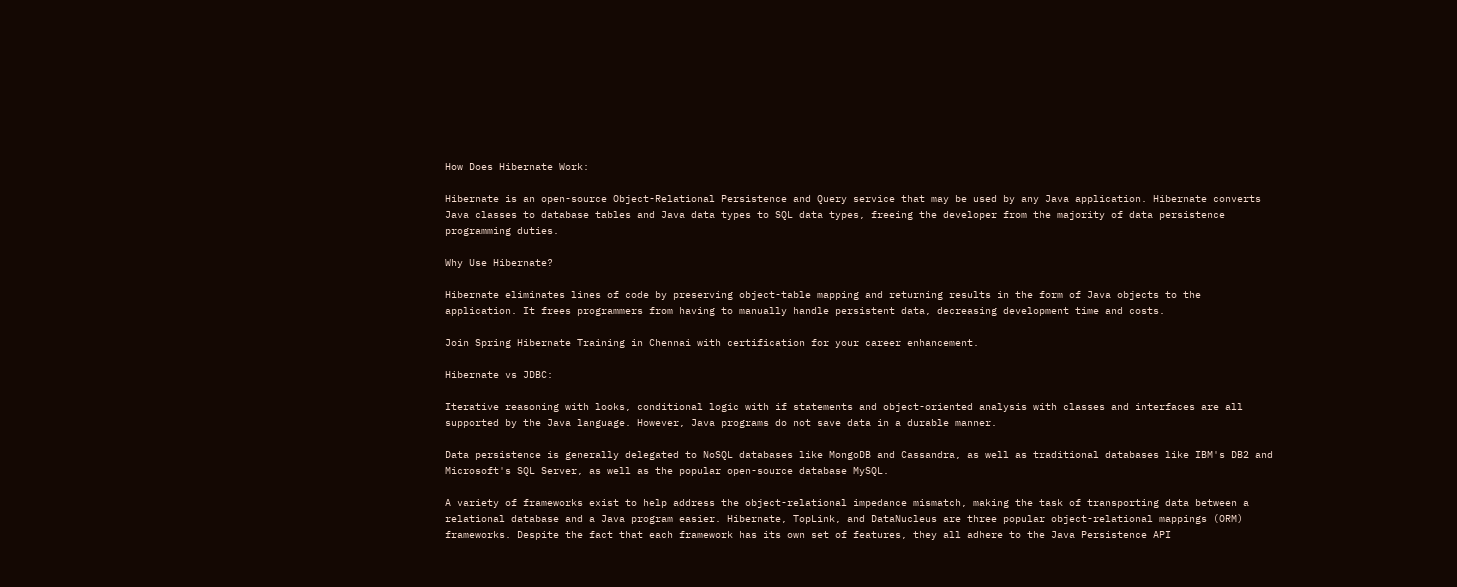How Does Hibernate Work:

Hibernate is an open-source Object-Relational Persistence and Query service that may be used by any Java application. Hibernate converts Java classes to database tables and Java data types to SQL data types, freeing the developer from the majority of data persistence programming duties.

Why Use Hibernate?

Hibernate eliminates lines of code by preserving object-table mapping and returning results in the form of Java objects to the application. It frees programmers from having to manually handle persistent data, decreasing development time and costs.

Join Spring Hibernate Training in Chennai with certification for your career enhancement.

Hibernate vs JDBC:

Iterative reasoning with looks, conditional logic with if statements and object-oriented analysis with classes and interfaces are all supported by the Java language. However, Java programs do not save data in a durable manner.

Data persistence is generally delegated to NoSQL databases like MongoDB and Cassandra, as well as traditional databases like IBM's DB2 and Microsoft's SQL Server, as well as the popular open-source database MySQL.

A variety of frameworks exist to help address the object-relational impedance mismatch, making the task of transporting data between a relational database and a Java program easier. Hibernate, TopLink, and DataNucleus are three popular object-relational mappings (ORM) frameworks. Despite the fact that each framework has its own set of features, they all adhere to the Java Persistence API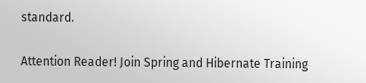standard.

Attention Reader! Join Spring and Hibernate Training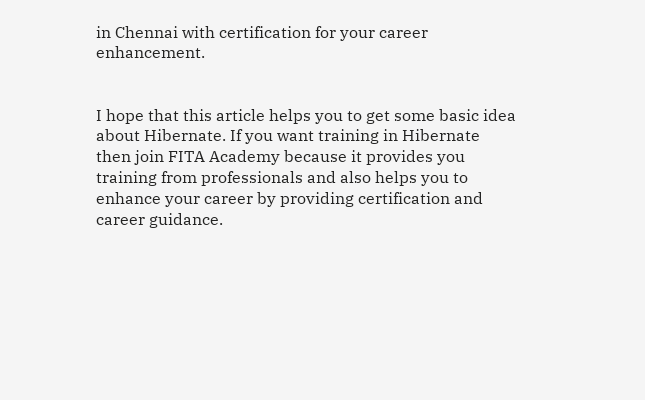in Chennai with certification for your career enhancement.


I hope that this article helps you to get some basic idea about Hibernate. If you want training in Hibernate then join FITA Academy because it provides you training from professionals and also helps you to enhance your career by providing certification and career guidance.